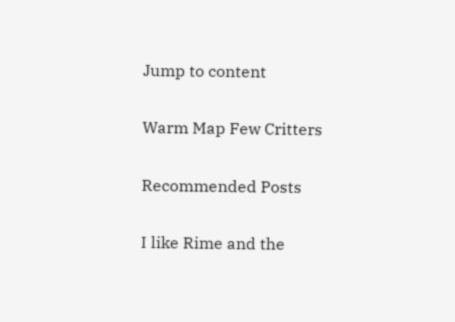Jump to content

Warm Map Few Critters

Recommended Posts

I like Rime and the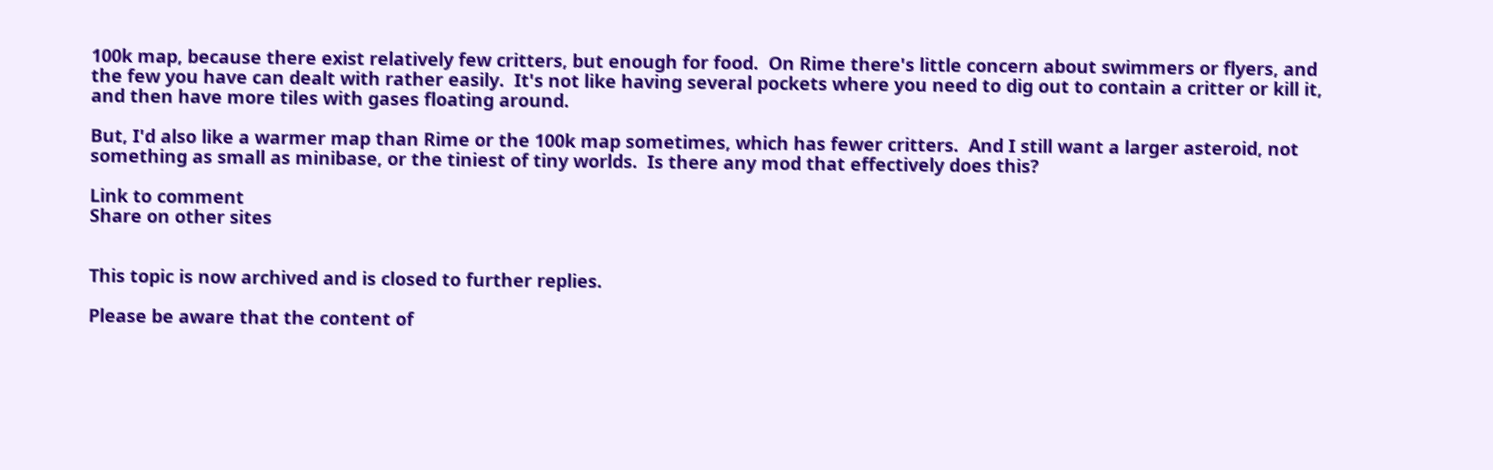100k map, because there exist relatively few critters, but enough for food.  On Rime there's little concern about swimmers or flyers, and the few you have can dealt with rather easily.  It's not like having several pockets where you need to dig out to contain a critter or kill it, and then have more tiles with gases floating around.

But, I'd also like a warmer map than Rime or the 100k map sometimes, which has fewer critters.  And I still want a larger asteroid, not something as small as minibase, or the tiniest of tiny worlds.  Is there any mod that effectively does this?

Link to comment
Share on other sites


This topic is now archived and is closed to further replies.

Please be aware that the content of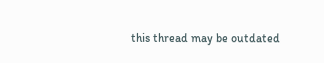this thread may be outdated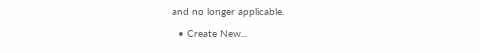and no longer applicable.

  • Create New...